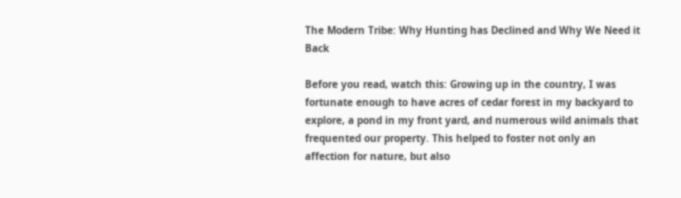The Modern Tribe: Why Hunting has Declined and Why We Need it Back

Before you read, watch this: Growing up in the country, I was fortunate enough to have acres of cedar forest in my backyard to explore, a pond in my front yard, and numerous wild animals that frequented our property. This helped to foster not only an affection for nature, but also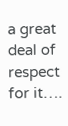a great deal of respect for it….